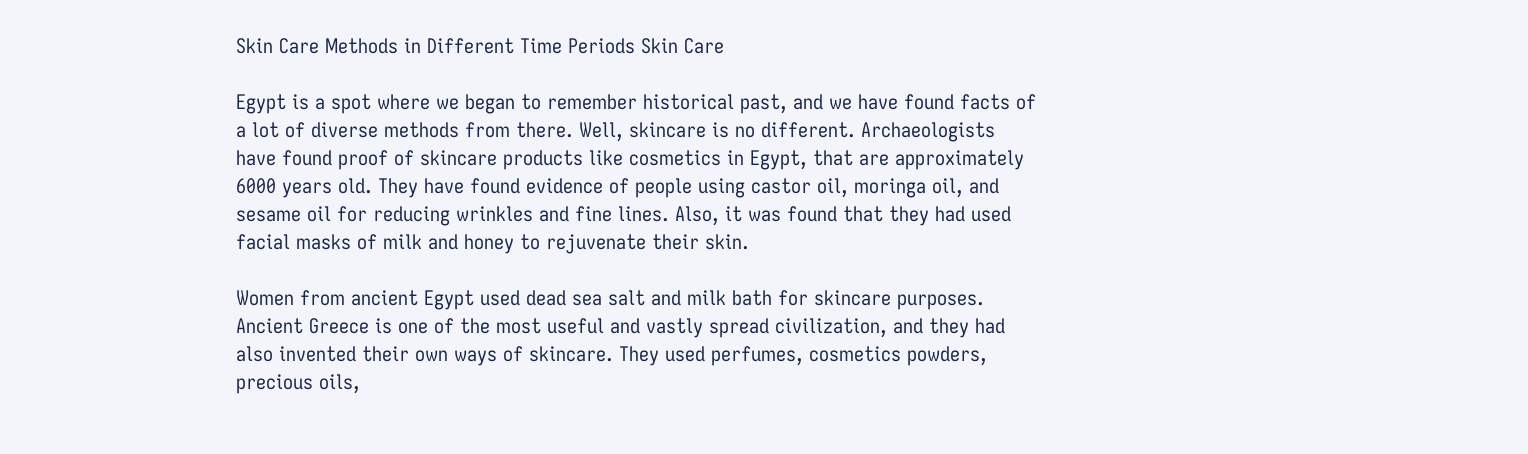Skin Care Methods in Different Time Periods Skin Care

Egypt is a spot where we began to remember historical past, and we have found facts of a lot of diverse methods from there. Well, skincare is no different. Archaeologists have found proof of skincare products like cosmetics in Egypt, that are approximately 6000 years old. They have found evidence of people using castor oil, moringa oil, and sesame oil for reducing wrinkles and fine lines. Also, it was found that they had used facial masks of milk and honey to rejuvenate their skin.

Women from ancient Egypt used dead sea salt and milk bath for skincare purposes. Ancient Greece is one of the most useful and vastly spread civilization, and they had also invented their own ways of skincare. They used perfumes, cosmetics powders, precious oils,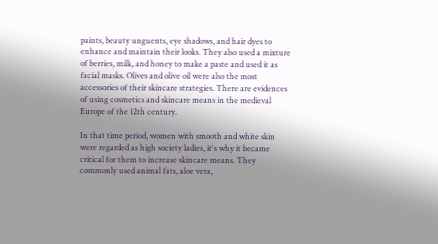paints, beauty unguents, eye shadows, and hair dyes to enhance and maintain their looks. They also used a mixture of berries, milk, and honey to make a paste and used it as facial masks. Olives and olive oil were also the most accessories of their skincare strategies. There are evidences of using cosmetics and skincare means in the medieval Europe of the 12th century.

In that time period, women with smooth and white skin were regarded as high society ladies, it's why it became critical for them to increase skincare means. They commonly used animal fats, aloe vera,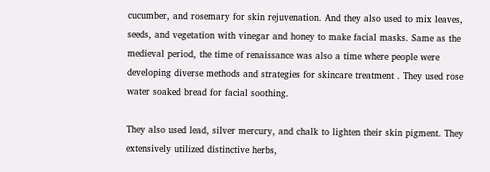cucumber, and rosemary for skin rejuvenation. And they also used to mix leaves, seeds, and vegetation with vinegar and honey to make facial masks. Same as the medieval period, the time of renaissance was also a time where people were developing diverse methods and strategies for skincare treatment . They used rose water soaked bread for facial soothing.

They also used lead, silver mercury, and chalk to lighten their skin pigment. They extensively utilized distinctive herbs,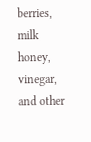berries, milk honey, vinegar, and other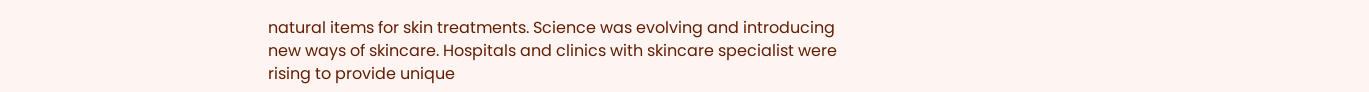natural items for skin treatments. Science was evolving and introducing new ways of skincare. Hospitals and clinics with skincare specialist were rising to provide unique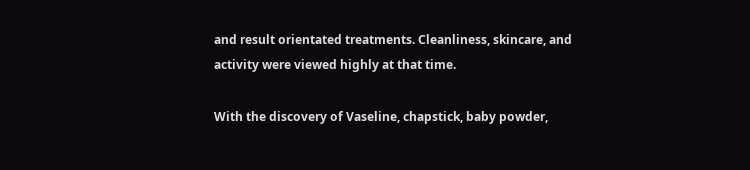and result orientated treatments. Cleanliness, skincare, and activity were viewed highly at that time.

With the discovery of Vaseline, chapstick, baby powder,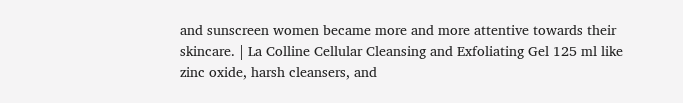and sunscreen women became more and more attentive towards their skincare. | La Colline Cellular Cleansing and Exfoliating Gel 125 ml like zinc oxide, harsh cleansers, and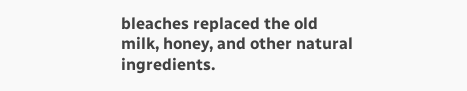bleaches replaced the old milk, honey, and other natural ingredients.